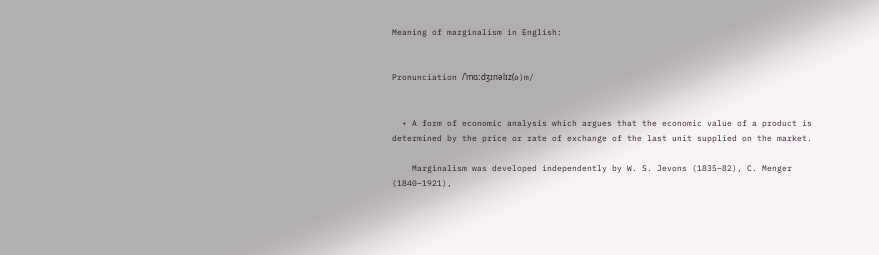Meaning of marginalism in English:


Pronunciation /ˈmɑːdʒɪnəlɪz(ə)m/


  • A form of economic analysis which argues that the economic value of a product is determined by the price or rate of exchange of the last unit supplied on the market.

    Marginalism was developed independently by W. S. Jevons (1835–82), C. Menger (1840–1921),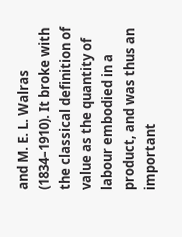and M. E. L. Walras (1834–1910). It broke with the classical definition of value as the quantity of labour embodied in a product, and was thus an important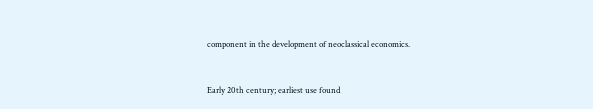component in the development of neoclassical economics.


Early 20th century; earliest use found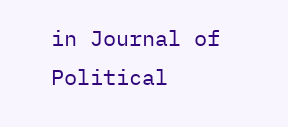in Journal of Political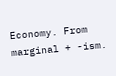Economy. From marginal + -ism.